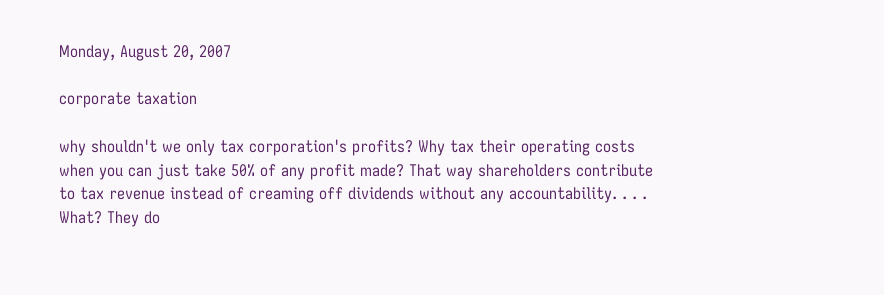Monday, August 20, 2007

corporate taxation

why shouldn't we only tax corporation's profits? Why tax their operating costs when you can just take 50% of any profit made? That way shareholders contribute to tax revenue instead of creaming off dividends without any accountability. . . . What? They do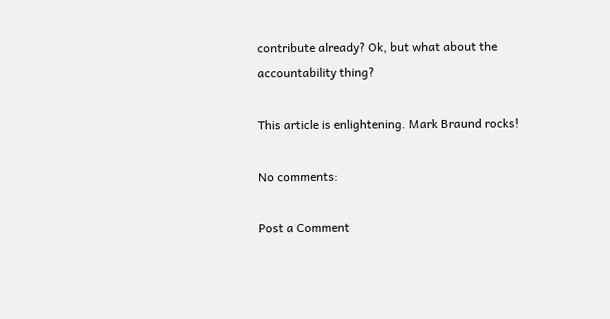contribute already? Ok, but what about the accountability thing?

This article is enlightening. Mark Braund rocks!

No comments:

Post a Comment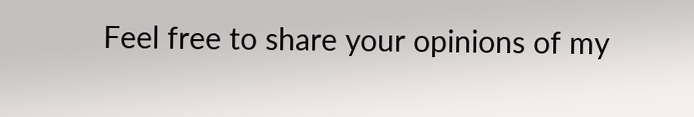Feel free to share your opinions of my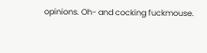opinions. Oh- and cocking fuckmouse.